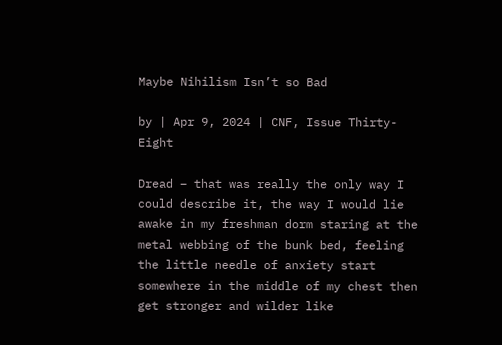Maybe Nihilism Isn’t so Bad

by | Apr 9, 2024 | CNF, Issue Thirty-Eight

Dread – that was really the only way I could describe it, the way I would lie awake in my freshman dorm staring at the metal webbing of the bunk bed, feeling the little needle of anxiety start somewhere in the middle of my chest then get stronger and wilder like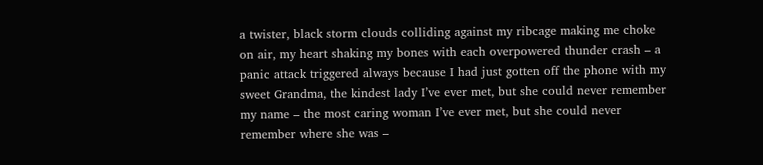a twister, black storm clouds colliding against my ribcage making me choke on air, my heart shaking my bones with each overpowered thunder crash – a panic attack triggered always because I had just gotten off the phone with my sweet Grandma, the kindest lady I’ve ever met, but she could never remember my name – the most caring woman I’ve ever met, but she could never remember where she was –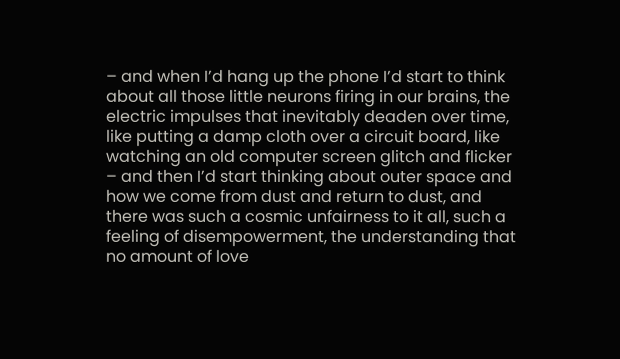– and when I’d hang up the phone I’d start to think about all those little neurons firing in our brains, the electric impulses that inevitably deaden over time, like putting a damp cloth over a circuit board, like watching an old computer screen glitch and flicker – and then I’d start thinking about outer space and how we come from dust and return to dust, and there was such a cosmic unfairness to it all, such a feeling of disempowerment, the understanding that no amount of love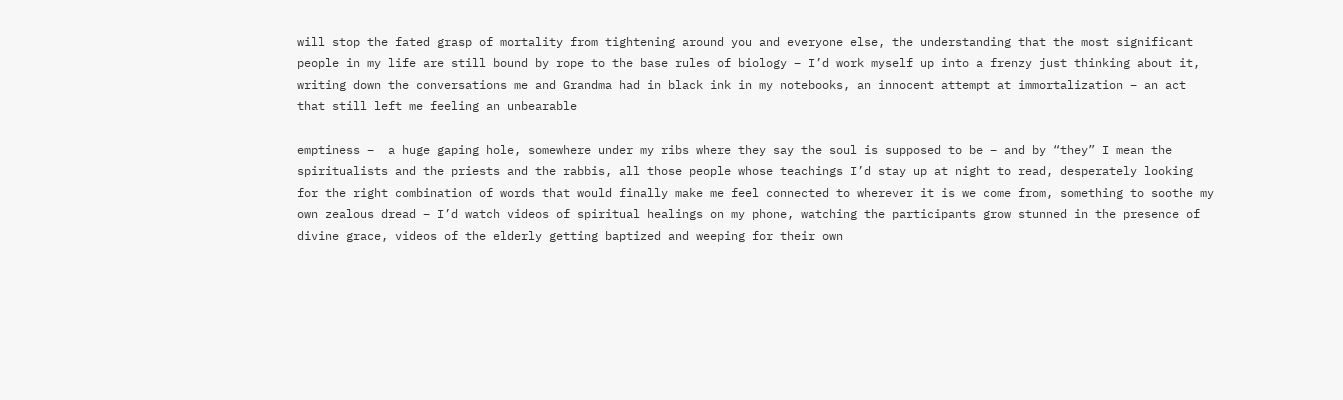will stop the fated grasp of mortality from tightening around you and everyone else, the understanding that the most significant people in my life are still bound by rope to the base rules of biology – I’d work myself up into a frenzy just thinking about it, writing down the conversations me and Grandma had in black ink in my notebooks, an innocent attempt at immortalization – an act that still left me feeling an unbearable

emptiness –  a huge gaping hole, somewhere under my ribs where they say the soul is supposed to be – and by “they” I mean the spiritualists and the priests and the rabbis, all those people whose teachings I’d stay up at night to read, desperately looking for the right combination of words that would finally make me feel connected to wherever it is we come from, something to soothe my own zealous dread – I’d watch videos of spiritual healings on my phone, watching the participants grow stunned in the presence of divine grace, videos of the elderly getting baptized and weeping for their own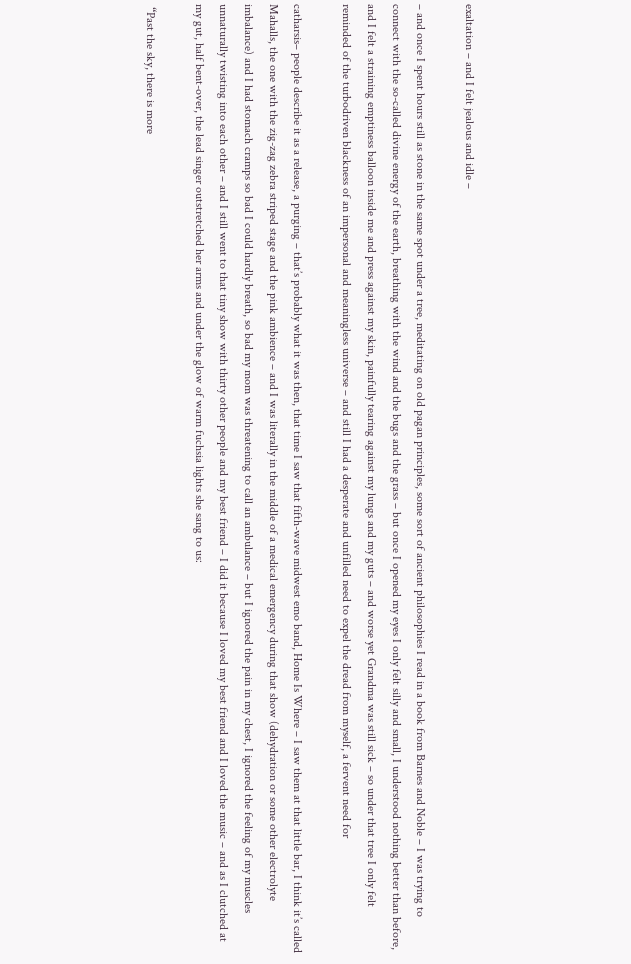exaltation – and I felt jealous and idle –

– and once I spent hours still as stone in the same spot under a tree, meditating on old pagan principles, some sort of ancient philosophies I read in a book from Barnes and Noble – I was trying to connect with the so-called divine energy of the earth, breathing with the wind and the bugs and the grass – but once I opened my eyes I only felt silly and small, I understood nothing better than before, and I felt a straining emptiness balloon inside me and press against my skin, painfully tearing against my lungs and my guts – and worse yet Grandma was still sick – so under that tree I only felt reminded of the turbodriven blackness of an impersonal and meaningless universe – and still I had a desperate and unfilled need to expel the dread from myself, a fervent need for

catharsis– people describe it as a release, a purging – that’s probably what it was then, that time I saw that fifth-wave midwest emo band, Home Is Where – I saw them at that little bar, I think it’s called Mahalls, the one with the zig-zag zebra striped stage and the pink ambience – and I was literally in the middle of a medical emergency during that show (dehydration or some other electrolyte imbalance) and I had stomach cramps so bad I could hardly breath, so bad my mom was threatening to call an ambulance – but I ignored the pain in my chest, I ignored the feeling of my muscles unnaturally twisting into each other – and I still went to that tiny show with thirty other people and my best friend – I did it because I loved my best friend and I loved the music – and as I clutched at my gut, half bent-over, the lead singer outstretched her arms and under the glow of warm fuchsia lights she sang to us:

 “Past the sky, there is more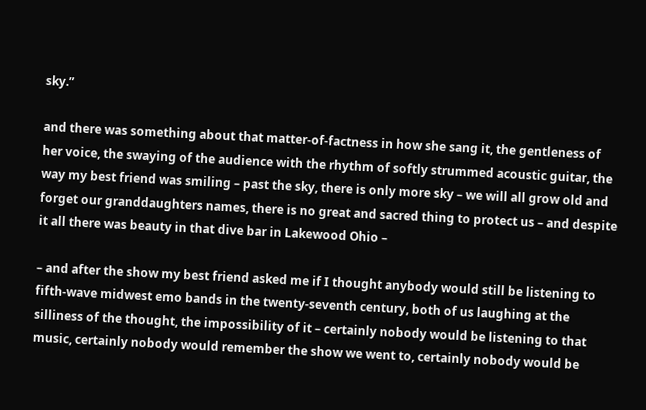sky.”

and there was something about that matter-of-factness in how she sang it, the gentleness of her voice, the swaying of the audience with the rhythm of softly strummed acoustic guitar, the way my best friend was smiling – past the sky, there is only more sky – we will all grow old and forget our granddaughters names, there is no great and sacred thing to protect us – and despite it all there was beauty in that dive bar in Lakewood Ohio –

– and after the show my best friend asked me if I thought anybody would still be listening to fifth-wave midwest emo bands in the twenty-seventh century, both of us laughing at the silliness of the thought, the impossibility of it – certainly nobody would be listening to that music, certainly nobody would remember the show we went to, certainly nobody would be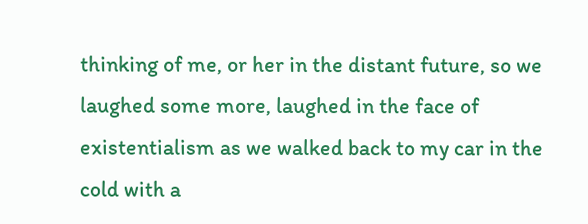thinking of me, or her in the distant future, so we laughed some more, laughed in the face of existentialism as we walked back to my car in the cold with a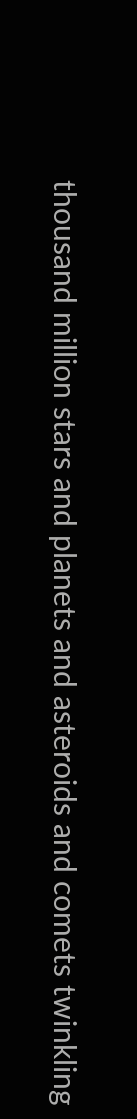thousand million stars and planets and asteroids and comets twinkling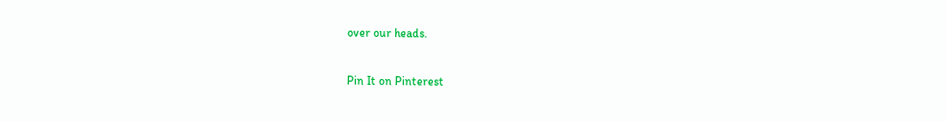over our heads.

Pin It on Pinterest